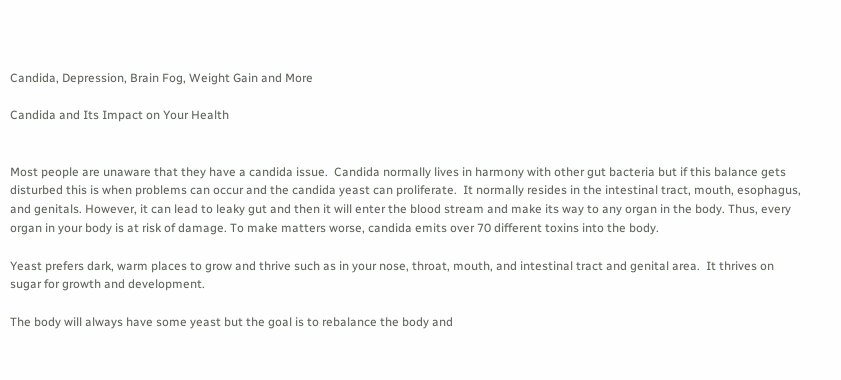Candida, Depression, Brain Fog, Weight Gain and More

Candida and Its Impact on Your Health


Most people are unaware that they have a candida issue.  Candida normally lives in harmony with other gut bacteria but if this balance gets disturbed this is when problems can occur and the candida yeast can proliferate.  It normally resides in the intestinal tract, mouth, esophagus, and genitals. However, it can lead to leaky gut and then it will enter the blood stream and make its way to any organ in the body. Thus, every organ in your body is at risk of damage. To make matters worse, candida emits over 70 different toxins into the body.

Yeast prefers dark, warm places to grow and thrive such as in your nose, throat, mouth, and intestinal tract and genital area.  It thrives on sugar for growth and development.

The body will always have some yeast but the goal is to rebalance the body and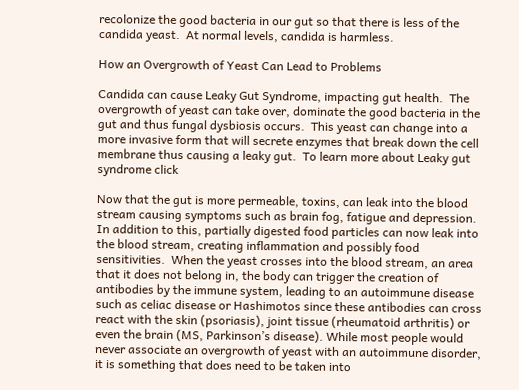recolonize the good bacteria in our gut so that there is less of the candida yeast.  At normal levels, candida is harmless.

How an Overgrowth of Yeast Can Lead to Problems

Candida can cause Leaky Gut Syndrome, impacting gut health.  The overgrowth of yeast can take over, dominate the good bacteria in the gut and thus fungal dysbiosis occurs.  This yeast can change into a more invasive form that will secrete enzymes that break down the cell membrane thus causing a leaky gut.  To learn more about Leaky gut syndrome click

Now that the gut is more permeable, toxins, can leak into the blood stream causing symptoms such as brain fog, fatigue and depression.  In addition to this, partially digested food particles can now leak into the blood stream, creating inflammation and possibly food sensitivities.  When the yeast crosses into the blood stream, an area that it does not belong in, the body can trigger the creation of antibodies by the immune system, leading to an autoimmune disease such as celiac disease or Hashimotos since these antibodies can cross react with the skin (psoriasis), joint tissue (rheumatoid arthritis) or even the brain (MS, Parkinson’s disease). While most people would never associate an overgrowth of yeast with an autoimmune disorder, it is something that does need to be taken into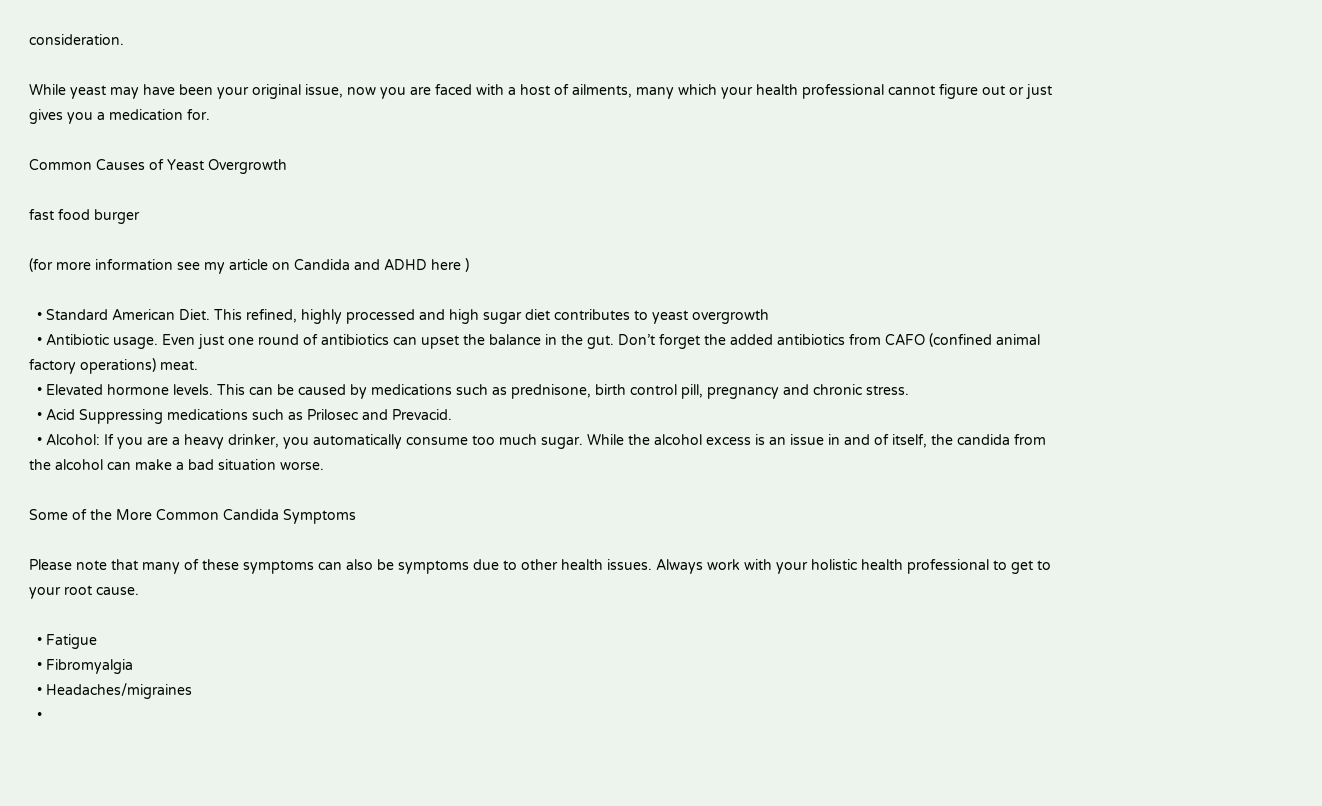consideration.

While yeast may have been your original issue, now you are faced with a host of ailments, many which your health professional cannot figure out or just gives you a medication for.

Common Causes of Yeast Overgrowth

fast food burger

(for more information see my article on Candida and ADHD here )

  • Standard American Diet. This refined, highly processed and high sugar diet contributes to yeast overgrowth
  • Antibiotic usage. Even just one round of antibiotics can upset the balance in the gut. Don’t forget the added antibiotics from CAFO (confined animal factory operations) meat.
  • Elevated hormone levels. This can be caused by medications such as prednisone, birth control pill, pregnancy and chronic stress.
  • Acid Suppressing medications such as Prilosec and Prevacid.
  • Alcohol: If you are a heavy drinker, you automatically consume too much sugar. While the alcohol excess is an issue in and of itself, the candida from the alcohol can make a bad situation worse.

Some of the More Common Candida Symptoms

Please note that many of these symptoms can also be symptoms due to other health issues. Always work with your holistic health professional to get to your root cause.

  • Fatigue
  • Fibromyalgia
  • Headaches/migraines
  •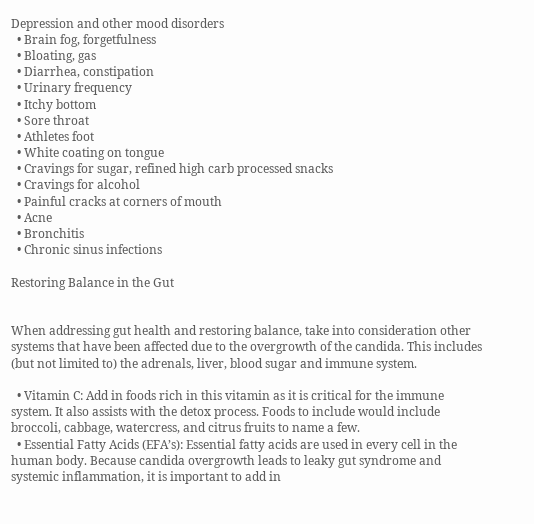Depression and other mood disorders
  • Brain fog, forgetfulness
  • Bloating, gas
  • Diarrhea, constipation
  • Urinary frequency
  • Itchy bottom
  • Sore throat
  • Athletes foot
  • White coating on tongue
  • Cravings for sugar, refined high carb processed snacks
  • Cravings for alcohol
  • Painful cracks at corners of mouth
  • Acne
  • Bronchitis
  • Chronic sinus infections

Restoring Balance in the Gut


When addressing gut health and restoring balance, take into consideration other systems that have been affected due to the overgrowth of the candida. This includes (but not limited to) the adrenals, liver, blood sugar and immune system.

  • Vitamin C: Add in foods rich in this vitamin as it is critical for the immune system. It also assists with the detox process. Foods to include would include broccoli, cabbage, watercress, and citrus fruits to name a few.
  • Essential Fatty Acids (EFA’s): Essential fatty acids are used in every cell in the human body. Because candida overgrowth leads to leaky gut syndrome and systemic inflammation, it is important to add in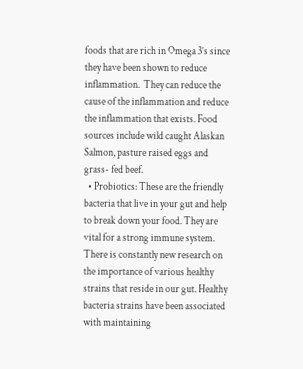foods that are rich in Omega 3’s since they have been shown to reduce inflammation.  They can reduce the cause of the inflammation and reduce the inflammation that exists. Food sources include wild caught Alaskan Salmon, pasture raised eggs and grass- fed beef.
  • Probiotics: These are the friendly bacteria that live in your gut and help to break down your food. They are vital for a strong immune system. There is constantly new research on the importance of various healthy strains that reside in our gut. Healthy bacteria strains have been associated with maintaining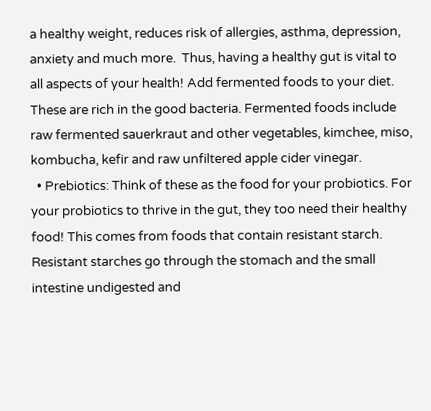a healthy weight, reduces risk of allergies, asthma, depression, anxiety and much more.  Thus, having a healthy gut is vital to all aspects of your health! Add fermented foods to your diet. These are rich in the good bacteria. Fermented foods include raw fermented sauerkraut and other vegetables, kimchee, miso, kombucha, kefir and raw unfiltered apple cider vinegar.
  • Prebiotics: Think of these as the food for your probiotics. For your probiotics to thrive in the gut, they too need their healthy food! This comes from foods that contain resistant starch.  Resistant starches go through the stomach and the small intestine undigested and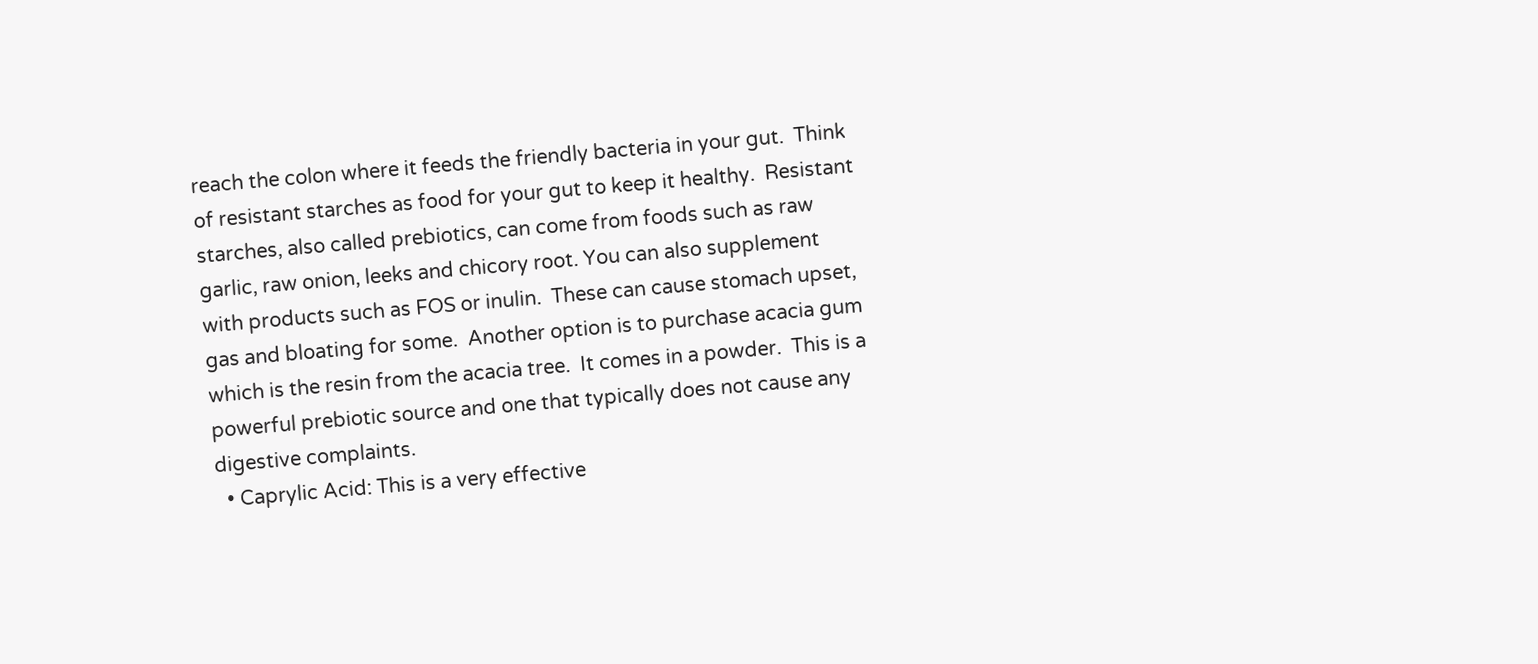reach the colon where it feeds the friendly bacteria in your gut.  Think of resistant starches as food for your gut to keep it healthy.  Resistant starches, also called prebiotics, can come from foods such as raw garlic, raw onion, leeks and chicory root. You can also supplement with products such as FOS or inulin.  These can cause stomach upset, gas and bloating for some.  Another option is to purchase acacia gum which is the resin from the acacia tree.  It comes in a powder.  This is a powerful prebiotic source and one that typically does not cause any digestive complaints.
  • Caprylic Acid: This is a very effective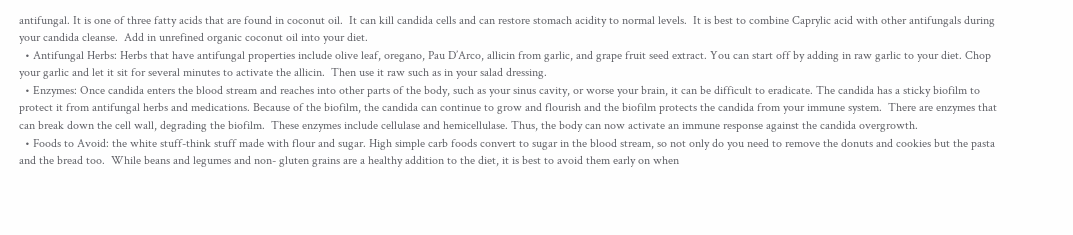antifungal. It is one of three fatty acids that are found in coconut oil.  It can kill candida cells and can restore stomach acidity to normal levels.  It is best to combine Caprylic acid with other antifungals during your candida cleanse.  Add in unrefined organic coconut oil into your diet.
  • Antifungal Herbs: Herbs that have antifungal properties include olive leaf, oregano, Pau D’Arco, allicin from garlic, and grape fruit seed extract. You can start off by adding in raw garlic to your diet. Chop your garlic and let it sit for several minutes to activate the allicin.  Then use it raw such as in your salad dressing.
  • Enzymes: Once candida enters the blood stream and reaches into other parts of the body, such as your sinus cavity, or worse your brain, it can be difficult to eradicate. The candida has a sticky biofilm to protect it from antifungal herbs and medications. Because of the biofilm, the candida can continue to grow and flourish and the biofilm protects the candida from your immune system.  There are enzymes that can break down the cell wall, degrading the biofilm.  These enzymes include cellulase and hemicellulase. Thus, the body can now activate an immune response against the candida overgrowth.
  • Foods to Avoid: the white stuff-think stuff made with flour and sugar. High simple carb foods convert to sugar in the blood stream, so not only do you need to remove the donuts and cookies but the pasta and the bread too.  While beans and legumes and non- gluten grains are a healthy addition to the diet, it is best to avoid them early on when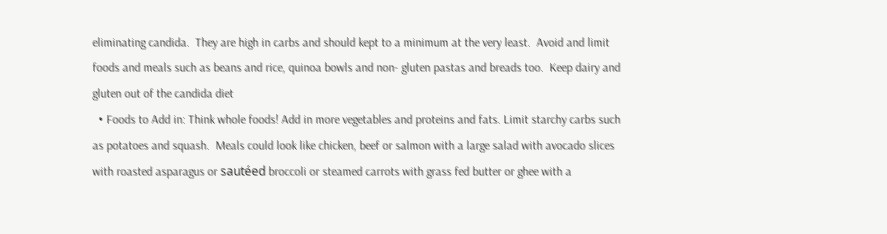eliminating candida.  They are high in carbs and should kept to a minimum at the very least.  Avoid and limit foods and meals such as beans and rice, quinoa bowls and non- gluten pastas and breads too.  Keep dairy and gluten out of the candida diet
  • Foods to Add in: Think whole foods! Add in more vegetables and proteins and fats. Limit starchy carbs such as potatoes and squash.  Meals could look like chicken, beef or salmon with a large salad with avocado slices with roasted asparagus or sautéed broccoli or steamed carrots with grass fed butter or ghee with a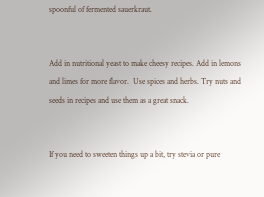spoonful of fermented sauerkraut.


Add in nutritional yeast to make cheesy recipes. Add in lemons and limes for more flavor.  Use spices and herbs. Try nuts and seeds in recipes and use them as a great snack.


If you need to sweeten things up a bit, try stevia or pure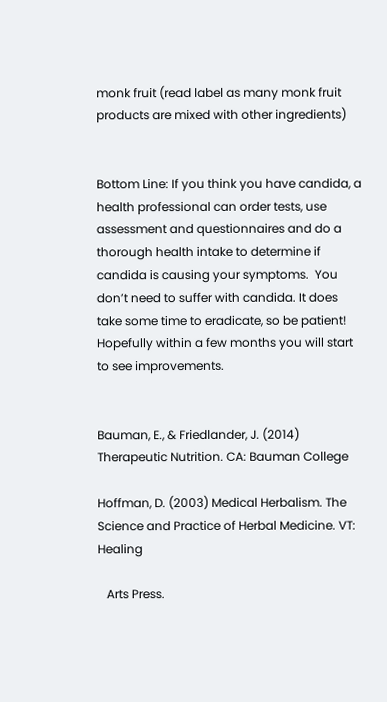monk fruit (read label as many monk fruit products are mixed with other ingredients)


Bottom Line: If you think you have candida, a health professional can order tests, use assessment and questionnaires and do a thorough health intake to determine if candida is causing your symptoms.  You don’t need to suffer with candida. It does take some time to eradicate, so be patient! Hopefully within a few months you will start to see improvements.


Bauman, E., & Friedlander, J. (2014) Therapeutic Nutrition. CA: Bauman College

Hoffman, D. (2003) Medical Herbalism. The Science and Practice of Herbal Medicine. VT: Healing

   Arts Press.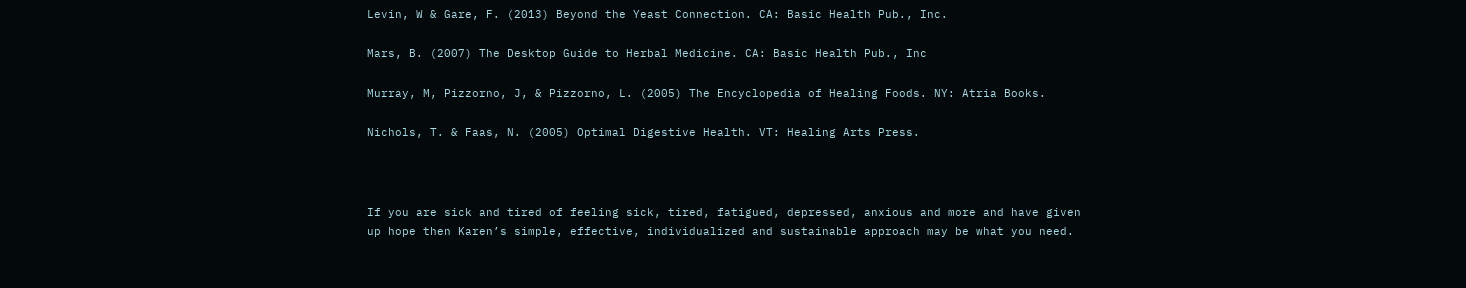Levin, W & Gare, F. (2013) Beyond the Yeast Connection. CA: Basic Health Pub., Inc.

Mars, B. (2007) The Desktop Guide to Herbal Medicine. CA: Basic Health Pub., Inc

Murray, M, Pizzorno, J, & Pizzorno, L. (2005) The Encyclopedia of Healing Foods. NY: Atria Books.

Nichols, T. & Faas, N. (2005) Optimal Digestive Health. VT: Healing Arts Press.



If you are sick and tired of feeling sick, tired, fatigued, depressed, anxious and more and have given up hope then Karen’s simple, effective, individualized and sustainable approach may be what you need.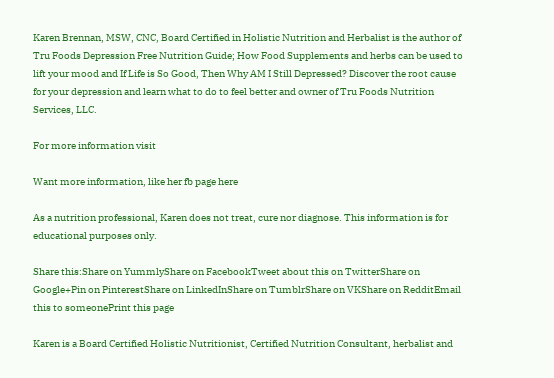Karen Brennan, MSW, CNC, Board Certified in Holistic Nutrition and Herbalist is the author of Tru Foods Depression Free Nutrition Guide; How Food Supplements and herbs can be used to lift your mood and If Life is So Good, Then Why AM I Still Depressed? Discover the root cause for your depression and learn what to do to feel better and owner of Tru Foods Nutrition Services, LLC.

For more information visit

Want more information, like her fb page here

As a nutrition professional, Karen does not treat, cure nor diagnose. This information is for educational purposes only.

Share this:Share on YummlyShare on FacebookTweet about this on TwitterShare on Google+Pin on PinterestShare on LinkedInShare on TumblrShare on VKShare on RedditEmail this to someonePrint this page

Karen is a Board Certified Holistic Nutritionist, Certified Nutrition Consultant, herbalist and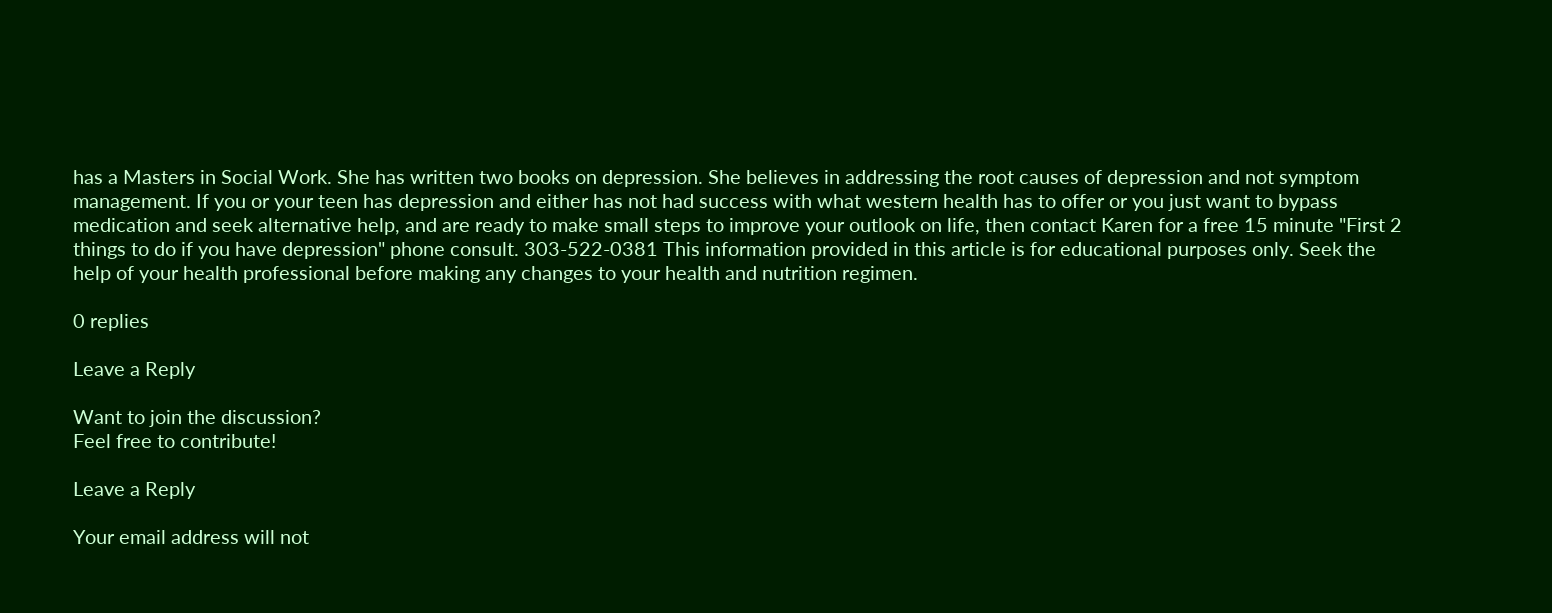has a Masters in Social Work. She has written two books on depression. She believes in addressing the root causes of depression and not symptom management. If you or your teen has depression and either has not had success with what western health has to offer or you just want to bypass medication and seek alternative help, and are ready to make small steps to improve your outlook on life, then contact Karen for a free 15 minute "First 2 things to do if you have depression" phone consult. 303-522-0381 This information provided in this article is for educational purposes only. Seek the help of your health professional before making any changes to your health and nutrition regimen.

0 replies

Leave a Reply

Want to join the discussion?
Feel free to contribute!

Leave a Reply

Your email address will not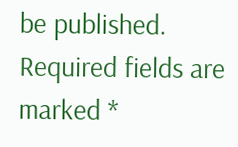be published. Required fields are marked *